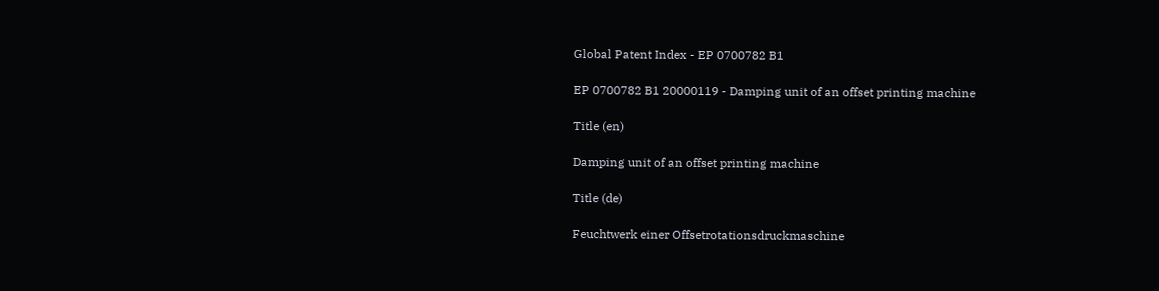Global Patent Index - EP 0700782 B1

EP 0700782 B1 20000119 - Damping unit of an offset printing machine

Title (en)

Damping unit of an offset printing machine

Title (de)

Feuchtwerk einer Offsetrotationsdruckmaschine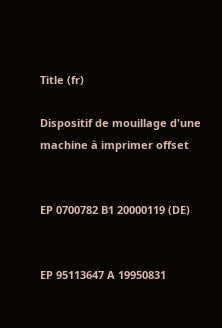Title (fr)

Dispositif de mouillage d'une machine à imprimer offset


EP 0700782 B1 20000119 (DE)


EP 95113647 A 19950831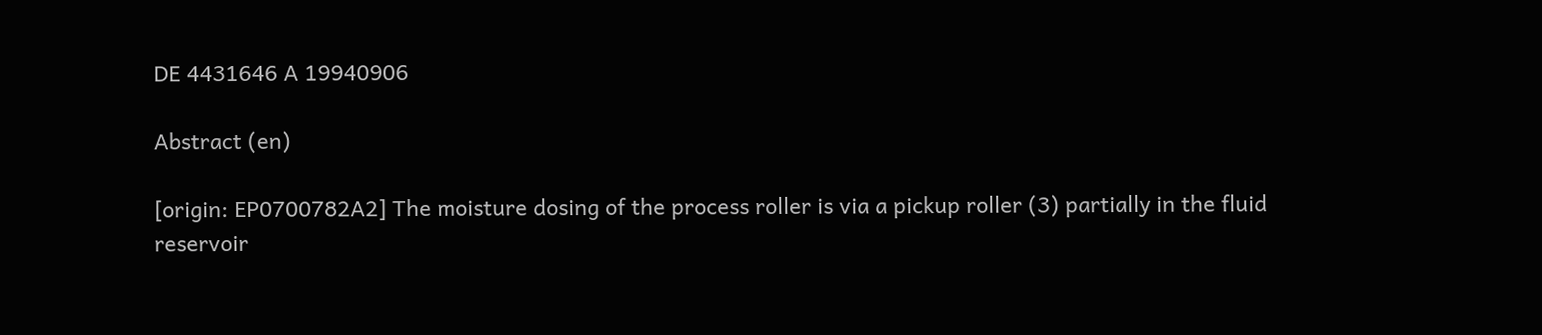DE 4431646 A 19940906

Abstract (en)

[origin: EP0700782A2] The moisture dosing of the process roller is via a pickup roller (3) partially in the fluid reservoir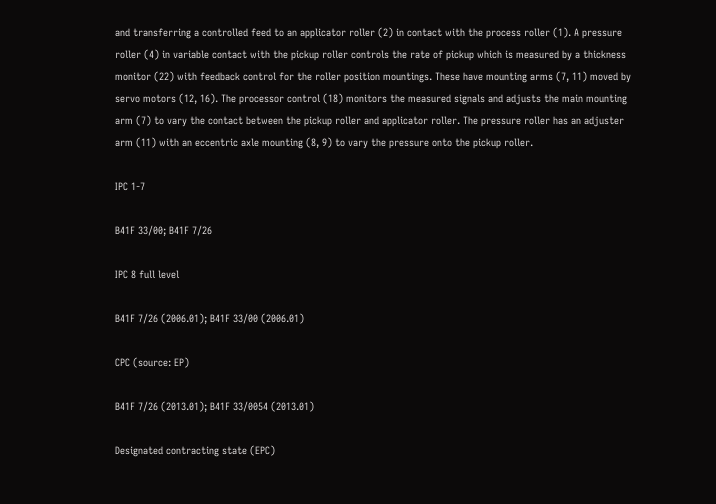and transferring a controlled feed to an applicator roller (2) in contact with the process roller (1). A pressure roller (4) in variable contact with the pickup roller controls the rate of pickup which is measured by a thickness monitor (22) with feedback control for the roller position mountings. These have mounting arms (7, 11) moved by servo motors (12, 16). The processor control (18) monitors the measured signals and adjusts the main mounting arm (7) to vary the contact between the pickup roller and applicator roller. The pressure roller has an adjuster arm (11) with an eccentric axle mounting (8, 9) to vary the pressure onto the pickup roller.

IPC 1-7

B41F 33/00; B41F 7/26

IPC 8 full level

B41F 7/26 (2006.01); B41F 33/00 (2006.01)

CPC (source: EP)

B41F 7/26 (2013.01); B41F 33/0054 (2013.01)

Designated contracting state (EPC)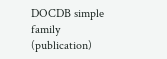DOCDB simple family (publication)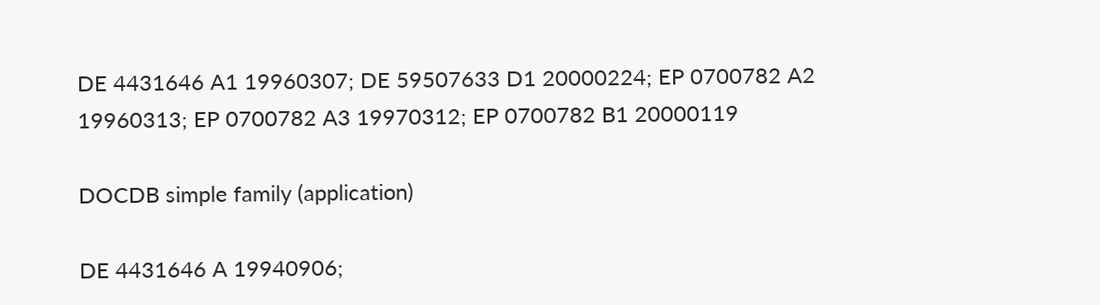DE 4431646 A1 19960307; DE 59507633 D1 20000224; EP 0700782 A2 19960313; EP 0700782 A3 19970312; EP 0700782 B1 20000119

DOCDB simple family (application)

DE 4431646 A 19940906;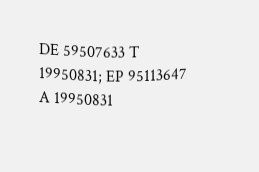DE 59507633 T 19950831; EP 95113647 A 19950831